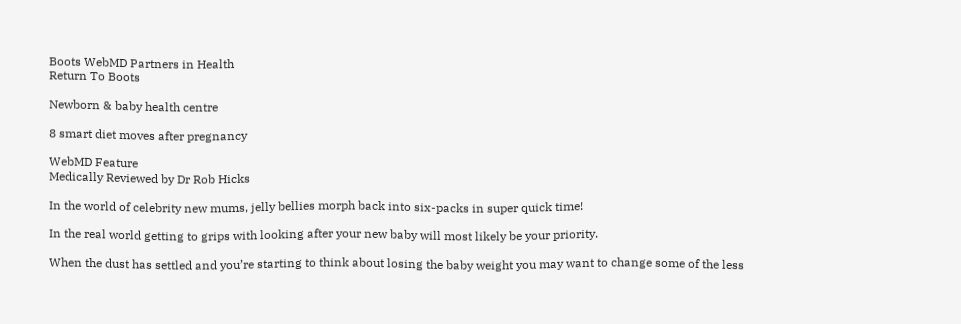Boots WebMD Partners in Health
Return To Boots

Newborn & baby health centre

8 smart diet moves after pregnancy

WebMD Feature
Medically Reviewed by Dr Rob Hicks

In the world of celebrity new mums, jelly bellies morph back into six-packs in super quick time!

In the real world getting to grips with looking after your new baby will most likely be your priority.

When the dust has settled and you’re starting to think about losing the baby weight you may want to change some of the less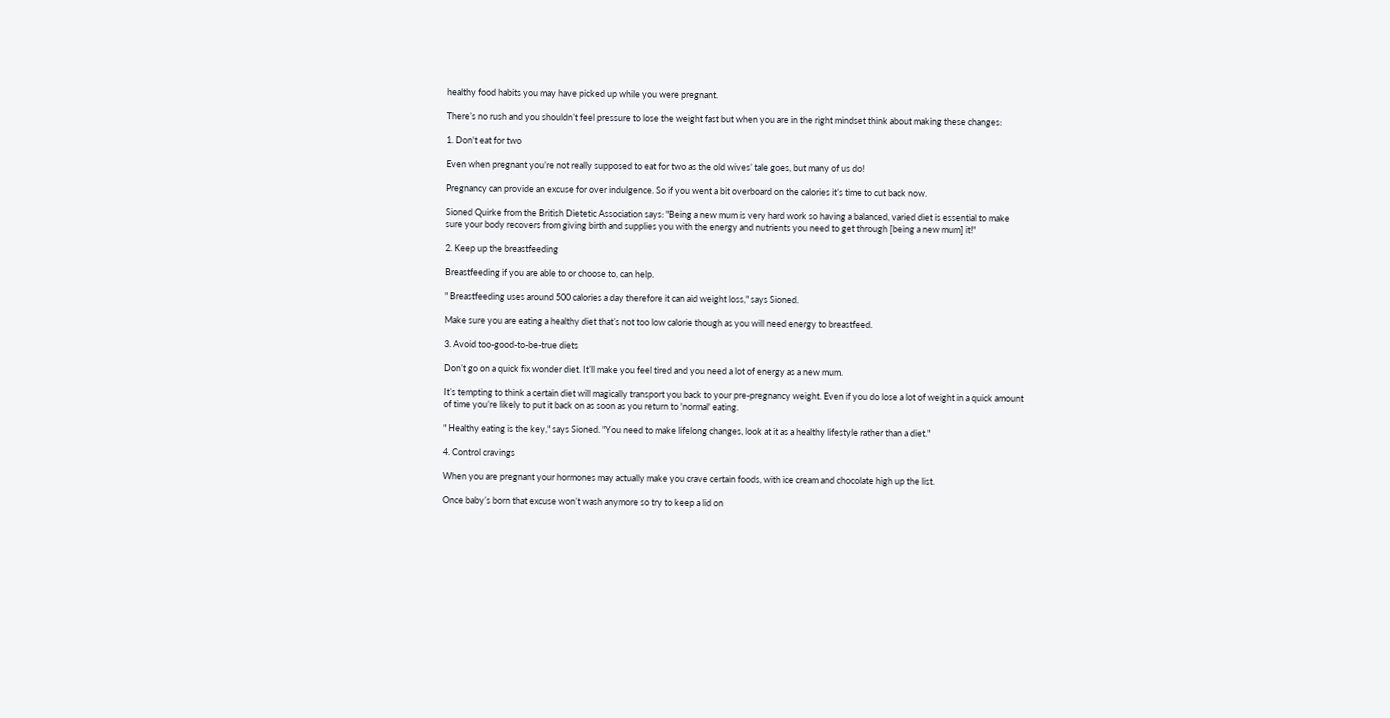healthy food habits you may have picked up while you were pregnant.

There’s no rush and you shouldn’t feel pressure to lose the weight fast but when you are in the right mindset think about making these changes:

1. Don't eat for two

Even when pregnant you’re not really supposed to eat for two as the old wives’ tale goes, but many of us do!

Pregnancy can provide an excuse for over indulgence. So if you went a bit overboard on the calories it’s time to cut back now.

Sioned Quirke from the British Dietetic Association says: "Being a new mum is very hard work so having a balanced, varied diet is essential to make sure your body recovers from giving birth and supplies you with the energy and nutrients you need to get through [being a new mum] it!"

2. Keep up the breastfeeding

Breastfeeding if you are able to or choose to, can help.

" Breastfeeding uses around 500 calories a day therefore it can aid weight loss," says Sioned.

Make sure you are eating a healthy diet that’s not too low calorie though as you will need energy to breastfeed.

3. Avoid too-good-to-be-true diets

Don’t go on a quick fix wonder diet. It’ll make you feel tired and you need a lot of energy as a new mum.

It’s tempting to think a certain diet will magically transport you back to your pre-pregnancy weight. Even if you do lose a lot of weight in a quick amount of time you’re likely to put it back on as soon as you return to 'normal' eating.

" Healthy eating is the key," says Sioned. "You need to make lifelong changes, look at it as a healthy lifestyle rather than a diet."

4. Control cravings

When you are pregnant your hormones may actually make you crave certain foods, with ice cream and chocolate high up the list.

Once baby’s born that excuse won’t wash anymore so try to keep a lid on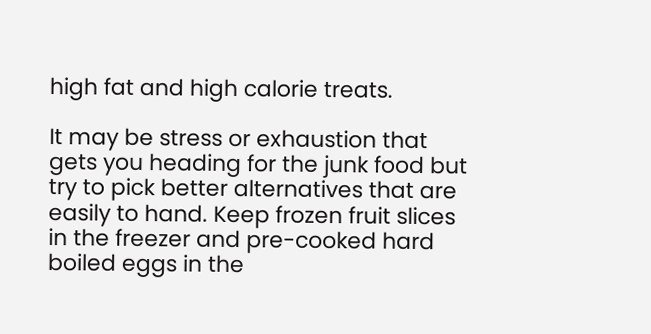high fat and high calorie treats.

It may be stress or exhaustion that gets you heading for the junk food but try to pick better alternatives that are easily to hand. Keep frozen fruit slices in the freezer and pre-cooked hard boiled eggs in the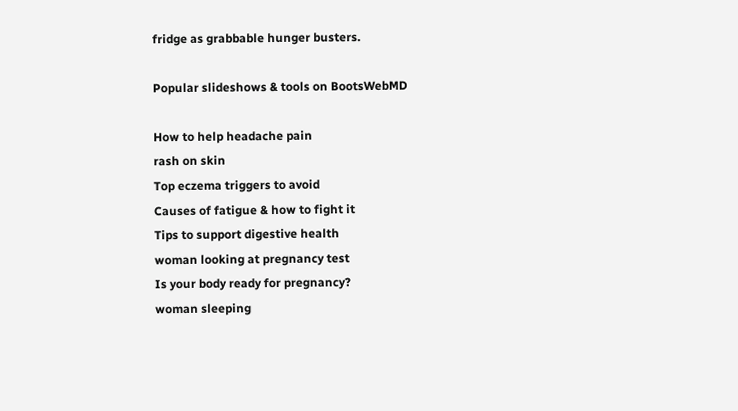fridge as grabbable hunger busters.

Popular slideshows & tools on BootsWebMD

How to help headache pain
rash on skin
Top eczema triggers to avoid
Causes of fatigue & how to fight it
Tips to support digestive health
woman looking at pregnancy test
Is your body ready for pregnancy?
woman sleeping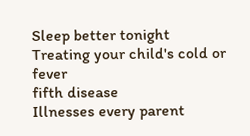Sleep better tonight
Treating your child's cold or fever
fifth disease
Illnesses every parent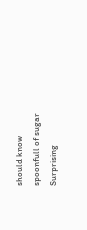should know
spoonfull of sugar
Surprising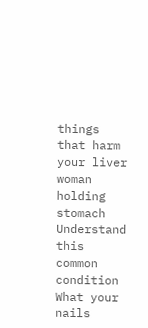things that harm your liver
woman holding stomach
Understand this common condition
What your nails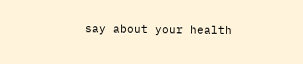say about your health